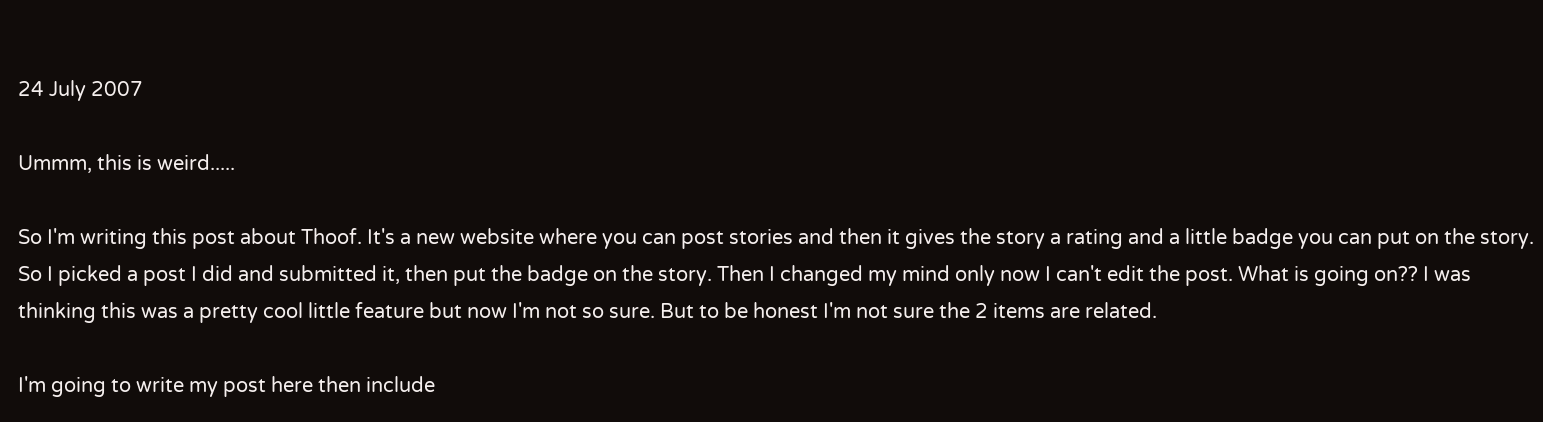24 July 2007

Ummm, this is weird.....

So I'm writing this post about Thoof. It's a new website where you can post stories and then it gives the story a rating and a little badge you can put on the story. So I picked a post I did and submitted it, then put the badge on the story. Then I changed my mind only now I can't edit the post. What is going on?? I was thinking this was a pretty cool little feature but now I'm not so sure. But to be honest I'm not sure the 2 items are related.

I'm going to write my post here then include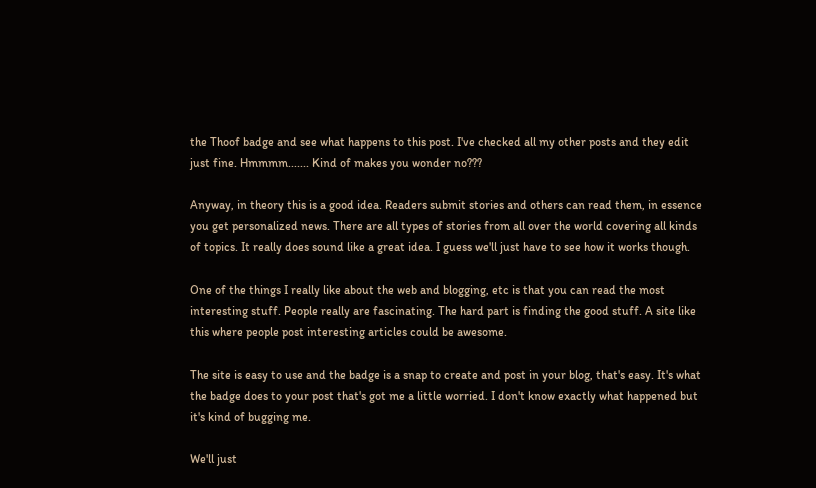the Thoof badge and see what happens to this post. I've checked all my other posts and they edit just fine. Hmmmm....... Kind of makes you wonder no???

Anyway, in theory this is a good idea. Readers submit stories and others can read them, in essence you get personalized news. There are all types of stories from all over the world covering all kinds of topics. It really does sound like a great idea. I guess we'll just have to see how it works though.

One of the things I really like about the web and blogging, etc is that you can read the most interesting stuff. People really are fascinating. The hard part is finding the good stuff. A site like this where people post interesting articles could be awesome.

The site is easy to use and the badge is a snap to create and post in your blog, that's easy. It's what the badge does to your post that's got me a little worried. I don't know exactly what happened but it's kind of bugging me.

We'll just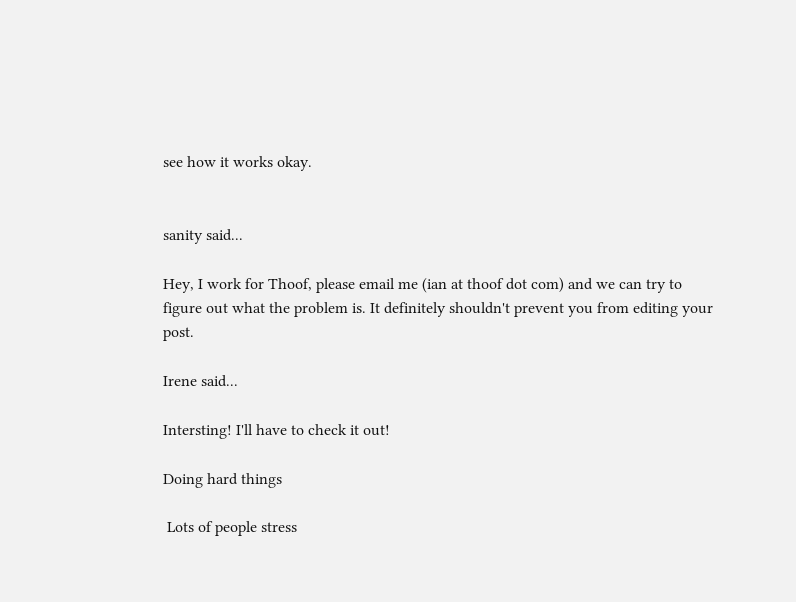see how it works okay.


sanity said...

Hey, I work for Thoof, please email me (ian at thoof dot com) and we can try to figure out what the problem is. It definitely shouldn't prevent you from editing your post.

Irene said...

Intersting! I'll have to check it out!

Doing hard things

 Lots of people stress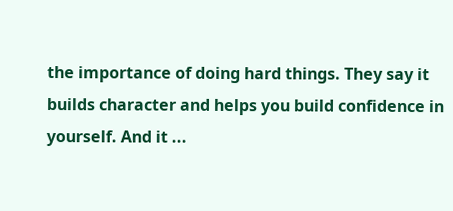the importance of doing hard things. They say it builds character and helps you build confidence in yourself. And it ...